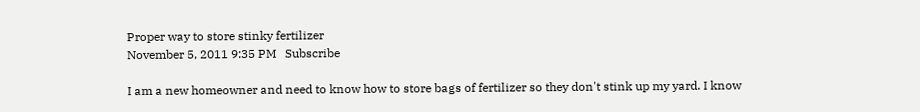Proper way to store stinky fertilizer
November 5, 2011 9:35 PM   Subscribe

I am a new homeowner and need to know how to store bags of fertilizer so they don't stink up my yard. I know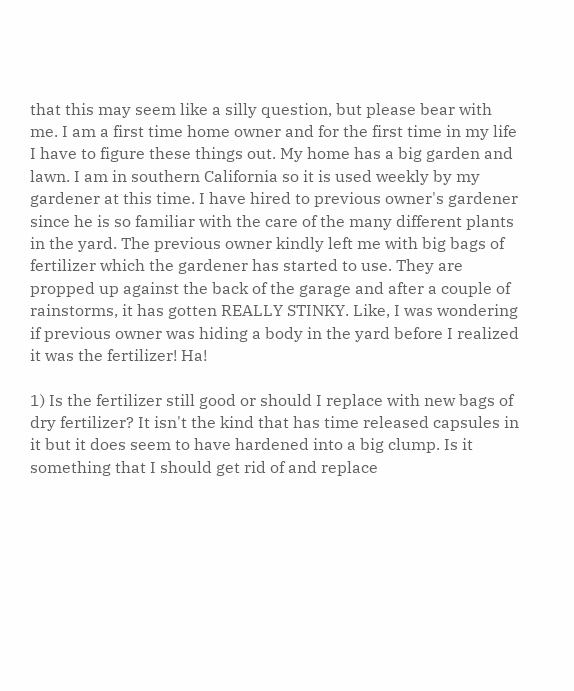that this may seem like a silly question, but please bear with me. I am a first time home owner and for the first time in my life I have to figure these things out. My home has a big garden and lawn. I am in southern California so it is used weekly by my gardener at this time. I have hired to previous owner's gardener since he is so familiar with the care of the many different plants in the yard. The previous owner kindly left me with big bags of fertilizer which the gardener has started to use. They are propped up against the back of the garage and after a couple of rainstorms, it has gotten REALLY STINKY. Like, I was wondering if previous owner was hiding a body in the yard before I realized it was the fertilizer! Ha!

1) Is the fertilizer still good or should I replace with new bags of dry fertilizer? It isn't the kind that has time released capsules in it but it does seem to have hardened into a big clump. Is it something that I should get rid of and replace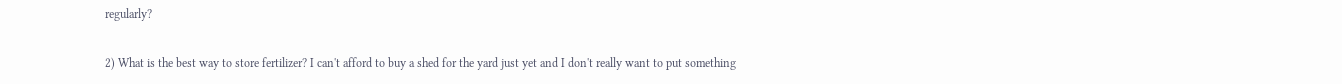regularly?

2) What is the best way to store fertilizer? I can't afford to buy a shed for the yard just yet and I don't really want to put something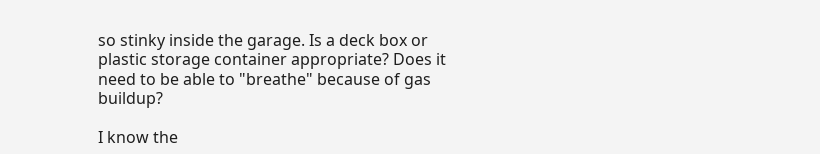so stinky inside the garage. Is a deck box or plastic storage container appropriate? Does it need to be able to "breathe" because of gas buildup?

I know the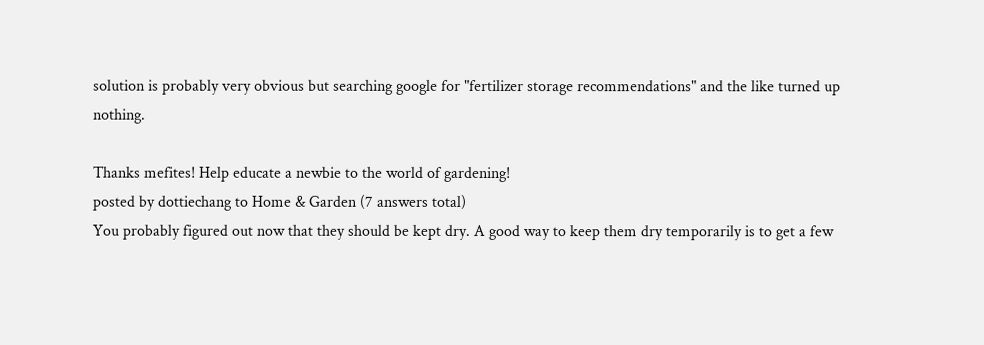solution is probably very obvious but searching google for "fertilizer storage recommendations" and the like turned up nothing.

Thanks mefites! Help educate a newbie to the world of gardening!
posted by dottiechang to Home & Garden (7 answers total)
You probably figured out now that they should be kept dry. A good way to keep them dry temporarily is to get a few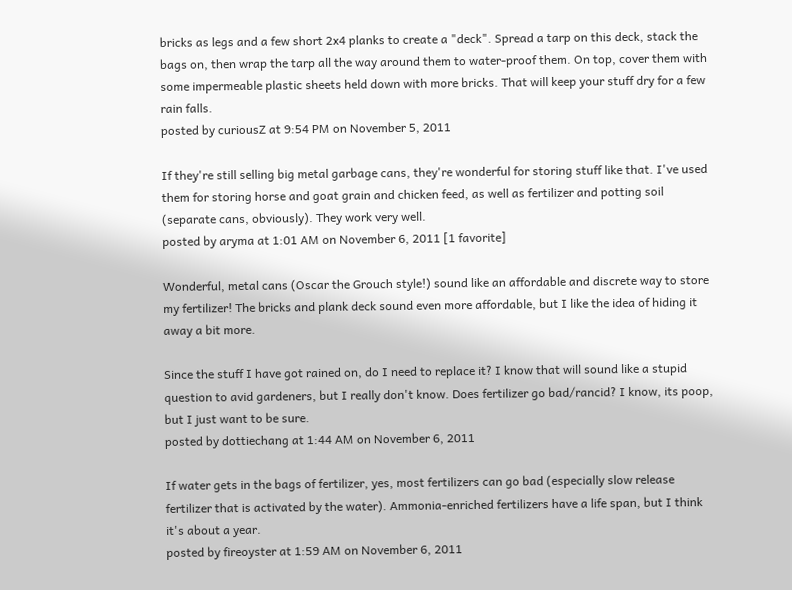bricks as legs and a few short 2x4 planks to create a "deck". Spread a tarp on this deck, stack the bags on, then wrap the tarp all the way around them to water-proof them. On top, cover them with some impermeable plastic sheets held down with more bricks. That will keep your stuff dry for a few rain falls.
posted by curiousZ at 9:54 PM on November 5, 2011

If they're still selling big metal garbage cans, they're wonderful for storing stuff like that. I've used them for storing horse and goat grain and chicken feed, as well as fertilizer and potting soil (separate cans, obviously). They work very well.
posted by aryma at 1:01 AM on November 6, 2011 [1 favorite]

Wonderful, metal cans (Oscar the Grouch style!) sound like an affordable and discrete way to store my fertilizer! The bricks and plank deck sound even more affordable, but I like the idea of hiding it away a bit more.

Since the stuff I have got rained on, do I need to replace it? I know that will sound like a stupid question to avid gardeners, but I really don't know. Does fertilizer go bad/rancid? I know, its poop, but I just want to be sure.
posted by dottiechang at 1:44 AM on November 6, 2011

If water gets in the bags of fertilizer, yes, most fertilizers can go bad (especially slow release fertilizer that is activated by the water). Ammonia-enriched fertilizers have a life span, but I think it's about a year.
posted by fireoyster at 1:59 AM on November 6, 2011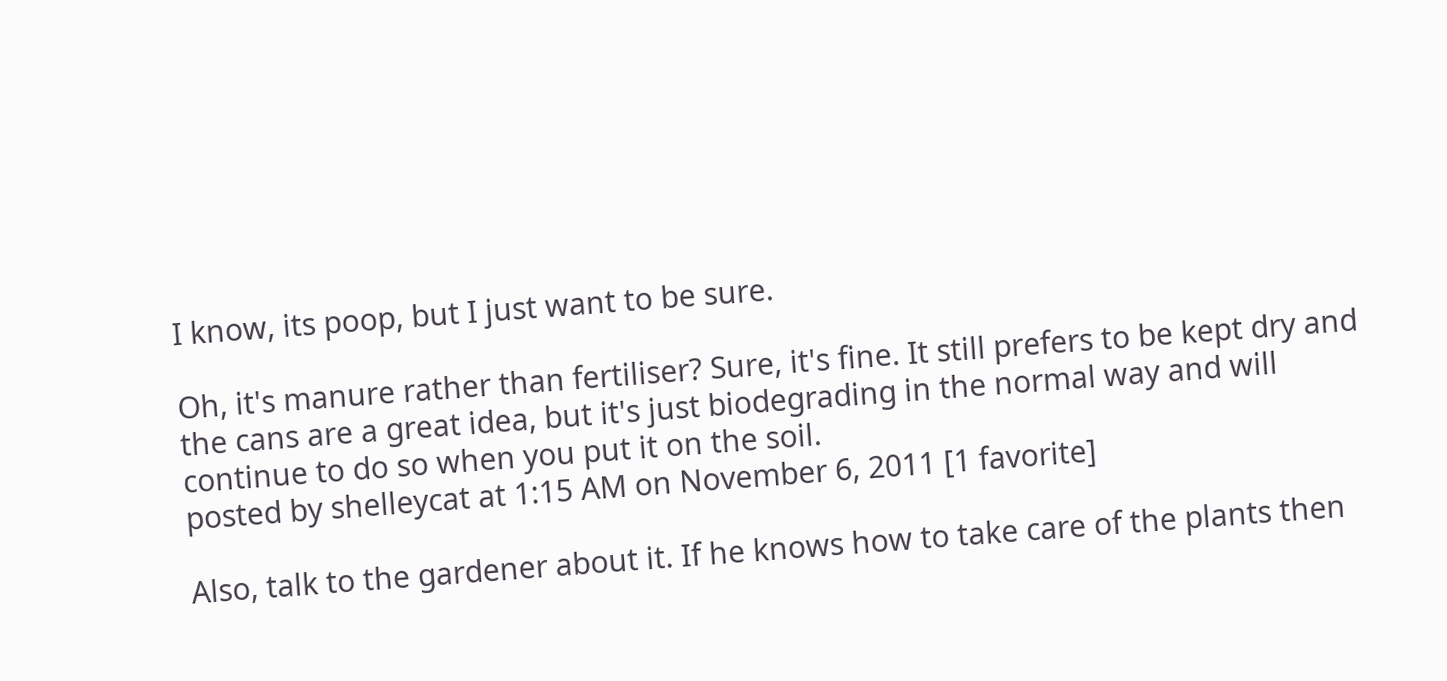I know, its poop, but I just want to be sure.

Oh, it's manure rather than fertiliser? Sure, it's fine. It still prefers to be kept dry and the cans are a great idea, but it's just biodegrading in the normal way and will continue to do so when you put it on the soil.
posted by shelleycat at 1:15 AM on November 6, 2011 [1 favorite]

Also, talk to the gardener about it. If he knows how to take care of the plants then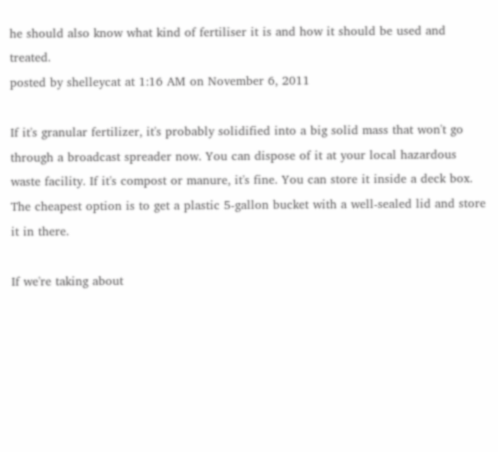he should also know what kind of fertiliser it is and how it should be used and treated.
posted by shelleycat at 1:16 AM on November 6, 2011

If it's granular fertilizer, it's probably solidified into a big solid mass that won't go through a broadcast spreader now. You can dispose of it at your local hazardous waste facility. If it's compost or manure, it's fine. You can store it inside a deck box. The cheapest option is to get a plastic 5-gallon bucket with a well-sealed lid and store it in there.

If we're taking about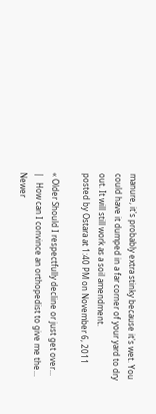manure, it's probably extra stinky because it's wet. You could have it dumped in a far corner of your yard to dry out. It will still work as a soil amendment.
posted by Ostara at 1:40 PM on November 6, 2011

« Older Should I respectfully decline or just get over...   |   How can I convince an orthopedist to give me the... Newer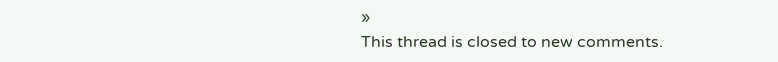»
This thread is closed to new comments.